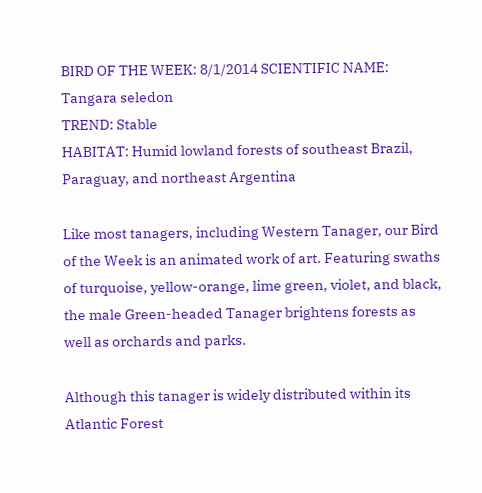BIRD OF THE WEEK: 8/1/2014 SCIENTIFIC NAME: Tangara seledon
TREND: Stable
HABITAT: Humid lowland forests of southeast Brazil, Paraguay, and northeast Argentina

Like most tanagers, including Western Tanager, our Bird of the Week is an animated work of art. Featuring swaths of turquoise, yellow-orange, lime green, violet, and black, the male Green-headed Tanager brightens forests as well as orchards and parks.

Although this tanager is widely distributed within its Atlantic Forest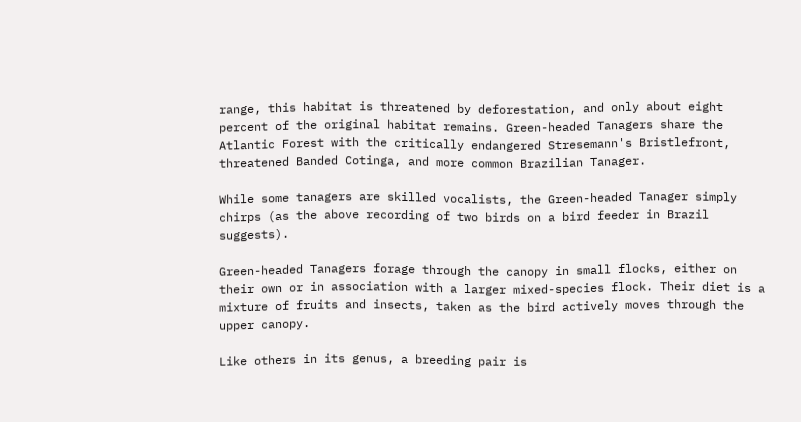range, this habitat is threatened by deforestation, and only about eight percent of the original habitat remains. Green-headed Tanagers share the Atlantic Forest with the critically endangered Stresemann's Bristlefront, threatened Banded Cotinga, and more common Brazilian Tanager.

While some tanagers are skilled vocalists, the Green-headed Tanager simply chirps (as the above recording of two birds on a bird feeder in Brazil suggests).

Green-headed Tanagers forage through the canopy in small flocks, either on their own or in association with a larger mixed-species flock. Their diet is a mixture of fruits and insects, taken as the bird actively moves through the upper canopy.

Like others in its genus, a breeding pair is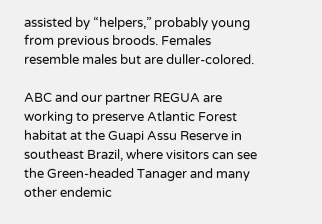assisted by “helpers,” probably young from previous broods. Females resemble males but are duller-colored.

ABC and our partner REGUA are working to preserve Atlantic Forest habitat at the Guapi Assu Reserve in southeast Brazil, where visitors can see the Green-headed Tanager and many other endemic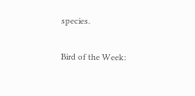species.

Bird of the Week: